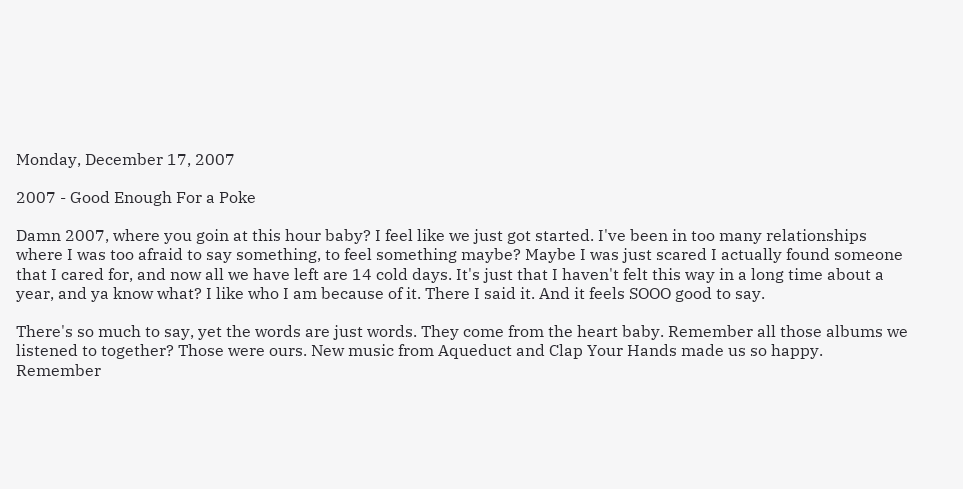Monday, December 17, 2007

2007 - Good Enough For a Poke

Damn 2007, where you goin at this hour baby? I feel like we just got started. I've been in too many relationships where I was too afraid to say something, to feel something maybe? Maybe I was just scared I actually found someone that I cared for, and now all we have left are 14 cold days. It's just that I haven't felt this way in a long time about a year, and ya know what? I like who I am because of it. There I said it. And it feels SOOO good to say.

There's so much to say, yet the words are just words. They come from the heart baby. Remember all those albums we listened to together? Those were ours. New music from Aqueduct and Clap Your Hands made us so happy. Remember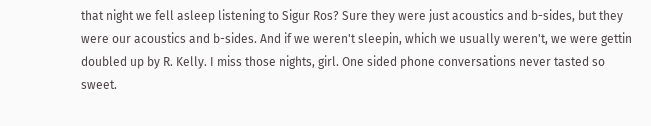that night we fell asleep listening to Sigur Ros? Sure they were just acoustics and b-sides, but they were our acoustics and b-sides. And if we weren't sleepin, which we usually weren't, we were gettin doubled up by R. Kelly. I miss those nights, girl. One sided phone conversations never tasted so sweet.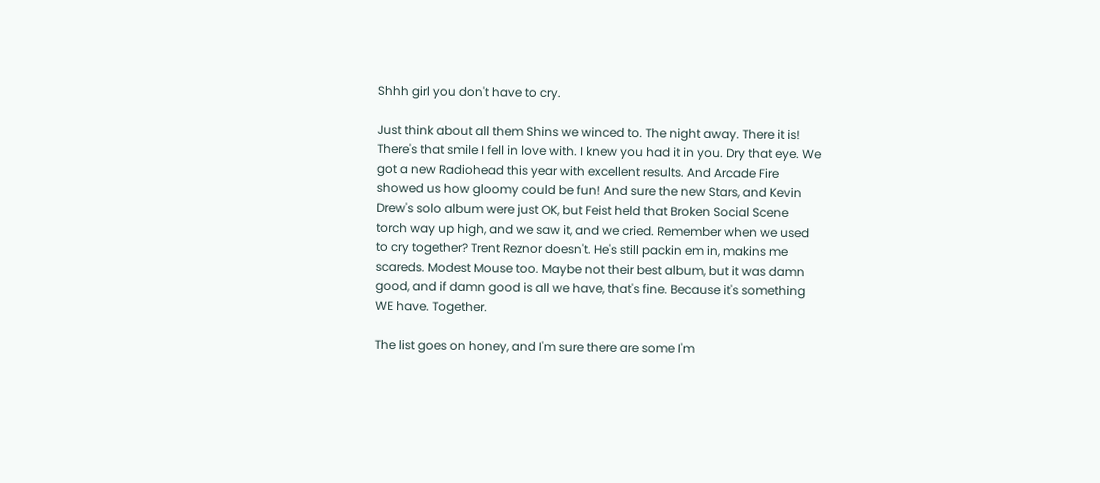Shhh girl you don't have to cry.

Just think about all them Shins we winced to. The night away. There it is! There's that smile I fell in love with. I knew you had it in you. Dry that eye. We got a new Radiohead this year with excellent results. And Arcade Fire showed us how gloomy could be fun! And sure the new Stars, and Kevin Drew's solo album were just OK, but Feist held that Broken Social Scene torch way up high, and we saw it, and we cried. Remember when we used to cry together? Trent Reznor doesn't. He's still packin em in, makins me scareds. Modest Mouse too. Maybe not their best album, but it was damn good, and if damn good is all we have, that's fine. Because it's something WE have. Together.

The list goes on honey, and I'm sure there are some I'm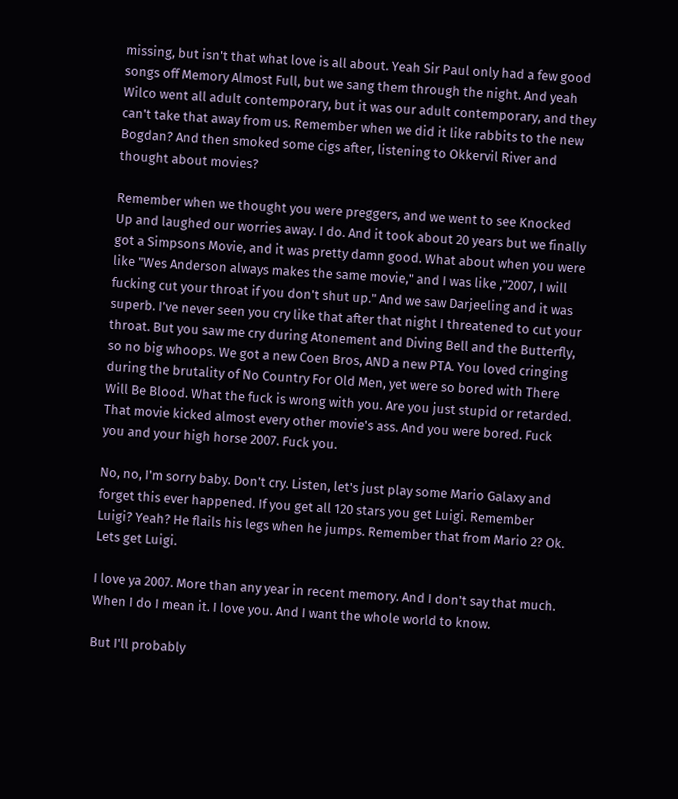missing, but isn't that what love is all about. Yeah Sir Paul only had a few good songs off Memory Almost Full, but we sang them through the night. And yeah Wilco went all adult contemporary, but it was our adult contemporary, and they can't take that away from us. Remember when we did it like rabbits to the new Bogdan? And then smoked some cigs after, listening to Okkervil River and thought about movies?

Remember when we thought you were preggers, and we went to see Knocked Up and laughed our worries away. I do. And it took about 20 years but we finally got a Simpsons Movie, and it was pretty damn good. What about when you were like "Wes Anderson always makes the same movie," and I was like ,"2007, I will fucking cut your throat if you don't shut up." And we saw Darjeeling and it was superb. I've never seen you cry like that after that night I threatened to cut your throat. But you saw me cry during Atonement and Diving Bell and the Butterfly, so no big whoops. We got a new Coen Bros, AND a new PTA. You loved cringing during the brutality of No Country For Old Men, yet were so bored with There Will Be Blood. What the fuck is wrong with you. Are you just stupid or retarded. That movie kicked almost every other movie's ass. And you were bored. Fuck you and your high horse 2007. Fuck you.

No, no, I'm sorry baby. Don't cry. Listen, let's just play some Mario Galaxy and forget this ever happened. If you get all 120 stars you get Luigi. Remember Luigi? Yeah? He flails his legs when he jumps. Remember that from Mario 2? Ok. Lets get Luigi.

I love ya 2007. More than any year in recent memory. And I don't say that much. When I do I mean it. I love you. And I want the whole world to know.

But I'll probably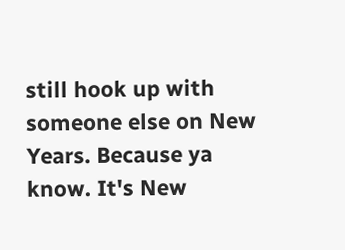still hook up with someone else on New Years. Because ya know. It's New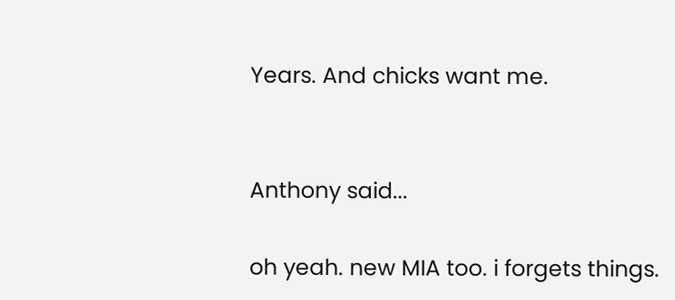Years. And chicks want me.


Anthony said...

oh yeah. new MIA too. i forgets things.